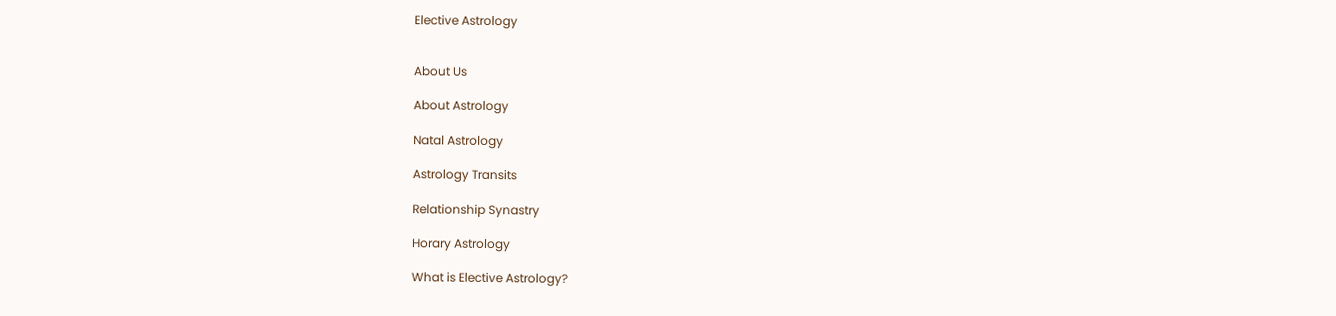Elective Astrology


About Us

About Astrology

Natal Astrology

Astrology Transits

Relationship Synastry

Horary Astrology

What is Elective Astrology?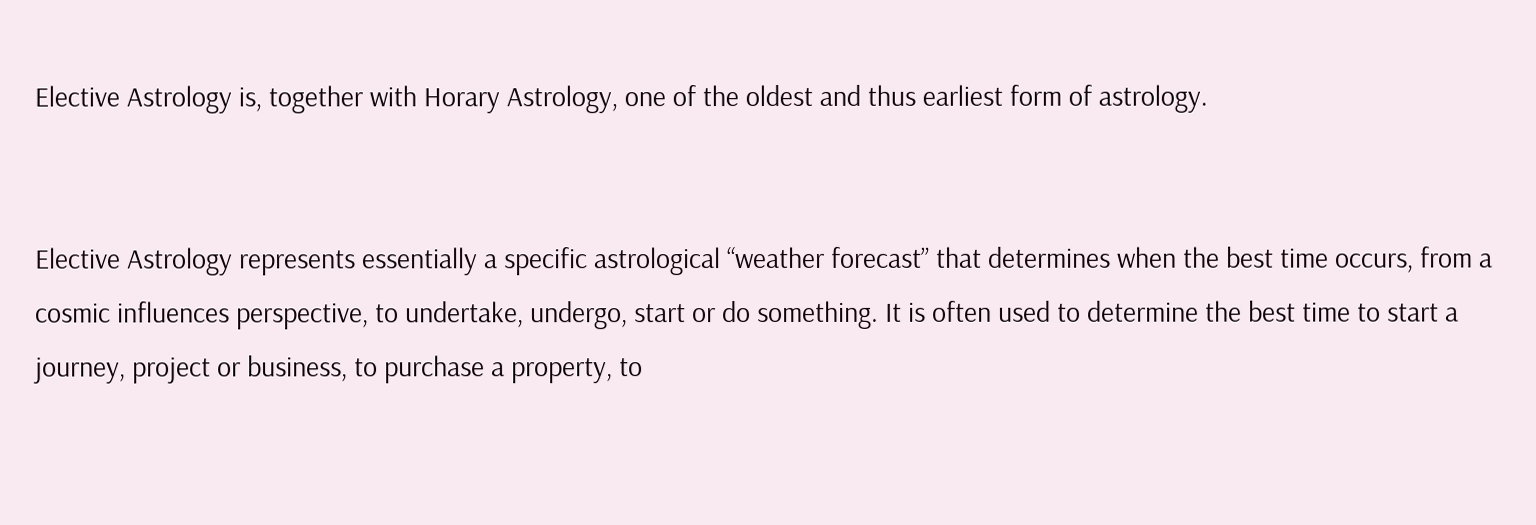Elective Astrology is, together with Horary Astrology, one of the oldest and thus earliest form of astrology.


Elective Astrology represents essentially a specific astrological “weather forecast” that determines when the best time occurs, from a cosmic influences perspective, to undertake, undergo, start or do something. It is often used to determine the best time to start a journey, project or business, to purchase a property, to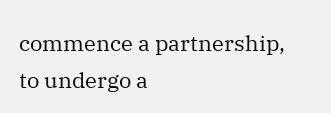commence a partnership, to undergo a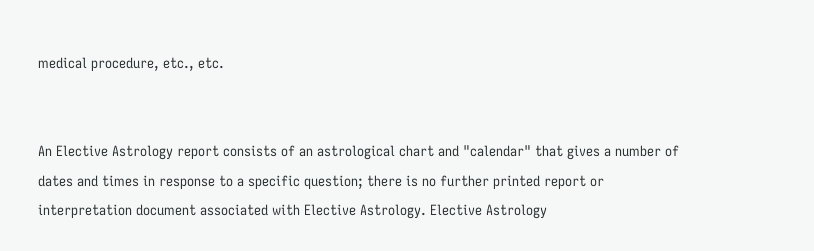medical procedure, etc., etc.


An Elective Astrology report consists of an astrological chart and "calendar" that gives a number of dates and times in response to a specific question; there is no further printed report or interpretation document associated with Elective Astrology. Elective Astrology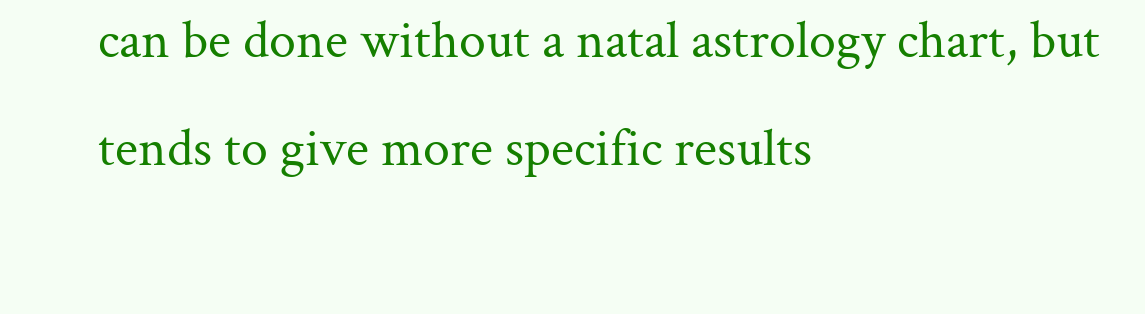can be done without a natal astrology chart, but tends to give more specific results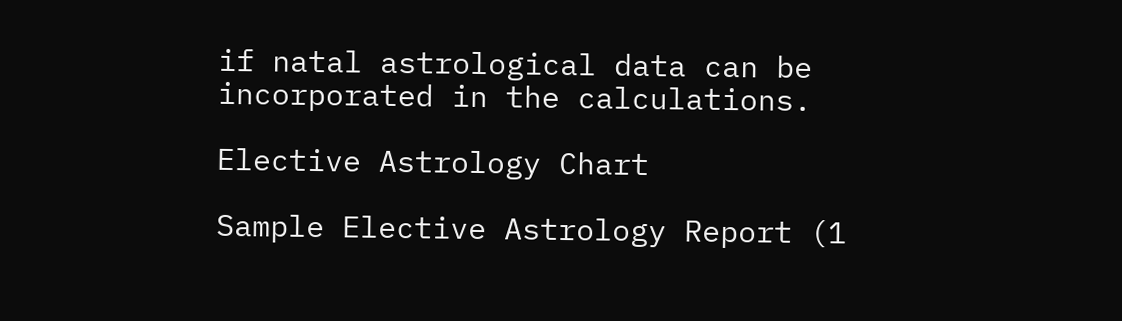if natal astrological data can be incorporated in the calculations.

Elective Astrology Chart

Sample Elective Astrology Report (1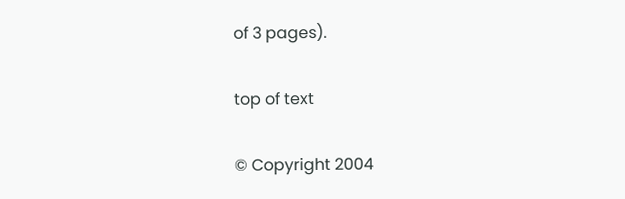of 3 pages).

top of text

© Copyright 2004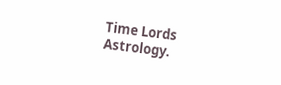Time Lords Astrology.